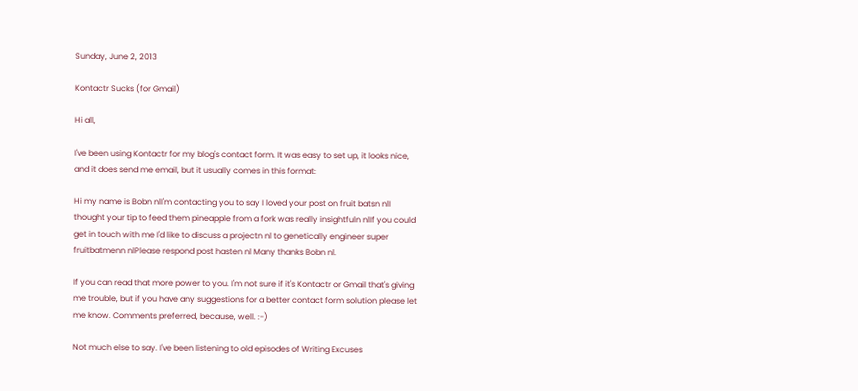Sunday, June 2, 2013

Kontactr Sucks (for Gmail)

Hi all,

I've been using Kontactr for my blog's contact form. It was easy to set up, it looks nice, and it does send me email, but it usually comes in this format:

Hi my name is Bobn nlI'm contacting you to say I loved your post on fruit batsn nlI thought your tip to feed them pineapple from a fork was really insightfuln nlIf you could get in touch with me I'd like to discuss a projectn nl to genetically engineer super fruitbatmenn nlPlease respond post hasten nl Many thanks Bobn nl.

If you can read that more power to you. I'm not sure if it's Kontactr or Gmail that's giving me trouble, but if you have any suggestions for a better contact form solution please let me know. Comments preferred, because, well. :-)

Not much else to say. I've been listening to old episodes of Writing Excuses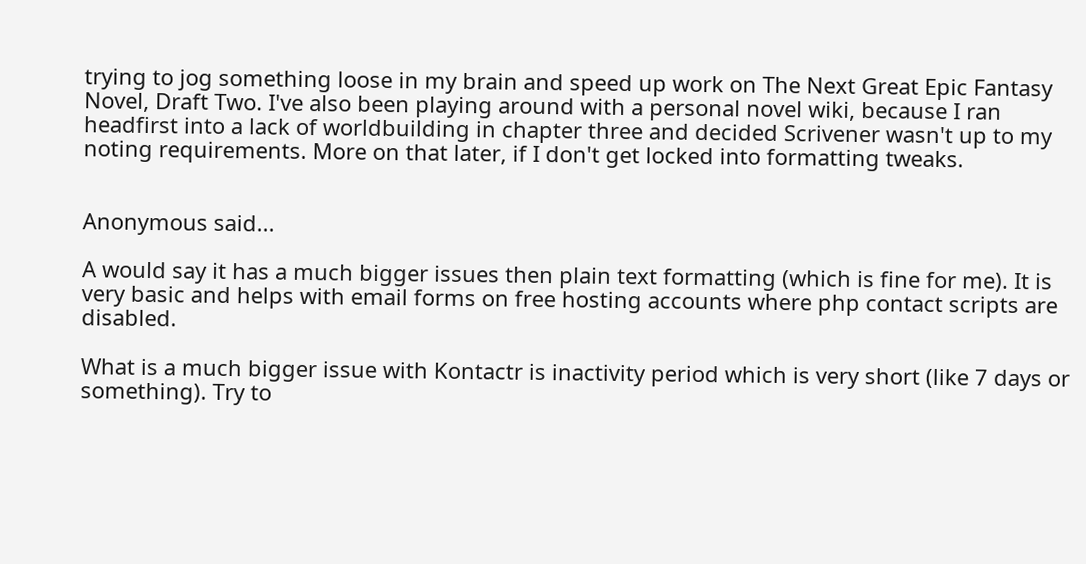trying to jog something loose in my brain and speed up work on The Next Great Epic Fantasy Novel, Draft Two. I've also been playing around with a personal novel wiki, because I ran headfirst into a lack of worldbuilding in chapter three and decided Scrivener wasn't up to my noting requirements. More on that later, if I don't get locked into formatting tweaks.


Anonymous said...

A would say it has a much bigger issues then plain text formatting (which is fine for me). It is very basic and helps with email forms on free hosting accounts where php contact scripts are disabled.

What is a much bigger issue with Kontactr is inactivity period which is very short (like 7 days or something). Try to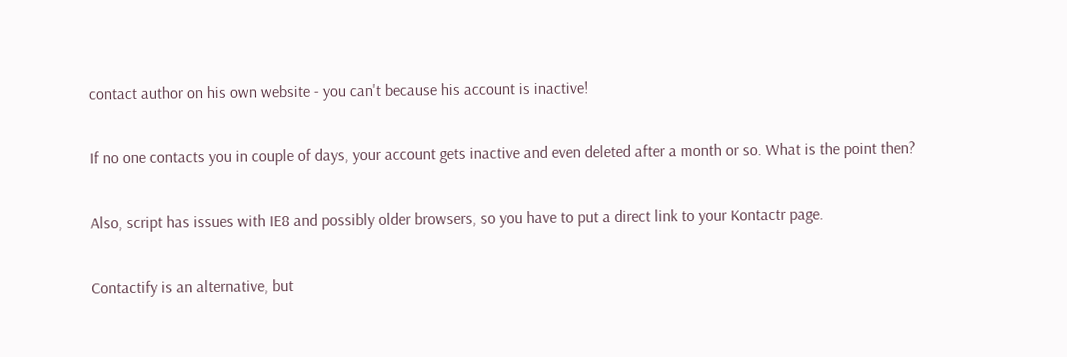contact author on his own website - you can't because his account is inactive!

If no one contacts you in couple of days, your account gets inactive and even deleted after a month or so. What is the point then?

Also, script has issues with IE8 and possibly older browsers, so you have to put a direct link to your Kontactr page.

Contactify is an alternative, but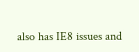also has IE8 issues and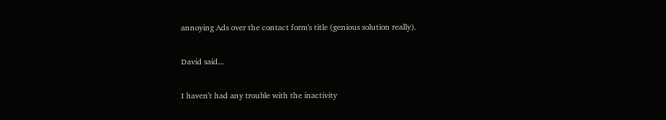annoying Ads over the contact form's title (genious solution really).

David said...

I haven't had any trouble with the inactivity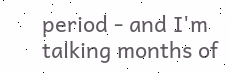period - and I'm talking months of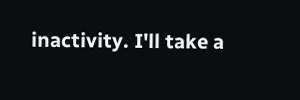inactivity. I'll take a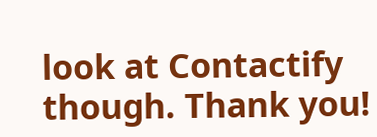look at Contactify though. Thank you!